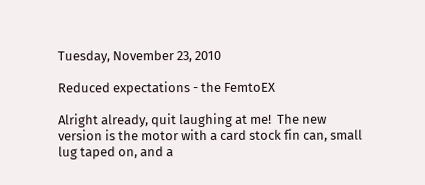Tuesday, November 23, 2010

Reduced expectations - the FemtoEX

Alright already, quit laughing at me!  The new version is the motor with a card stock fin can, small lug taped on, and a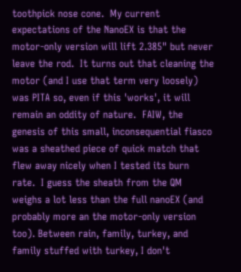toothpick nose cone.  My current expectations of the NanoEX is that the motor-only version will lift 2.385" but never leave the rod.  It turns out that cleaning the motor (and I use that term very loosely) was PITA so, even if this 'works', it will remain an oddity of nature.  FAIW, the genesis of this small, inconsequential fiasco was a sheathed piece of quick match that flew away nicely when I tested its burn rate.  I guess the sheath from the QM weighs a lot less than the full nanoEX (and probably more an the motor-only version too). Between rain, family, turkey, and family stuffed with turkey, I don't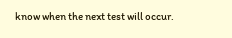know when the next test will occur.